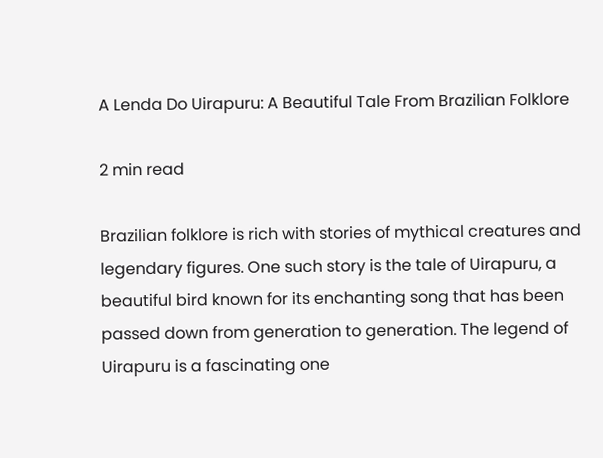A Lenda Do Uirapuru: A Beautiful Tale From Brazilian Folklore

2 min read

Brazilian folklore is rich with stories of mythical creatures and legendary figures. One such story is the tale of Uirapuru, a beautiful bird known for its enchanting song that has been passed down from generation to generation. The legend of Uirapuru is a fascinating one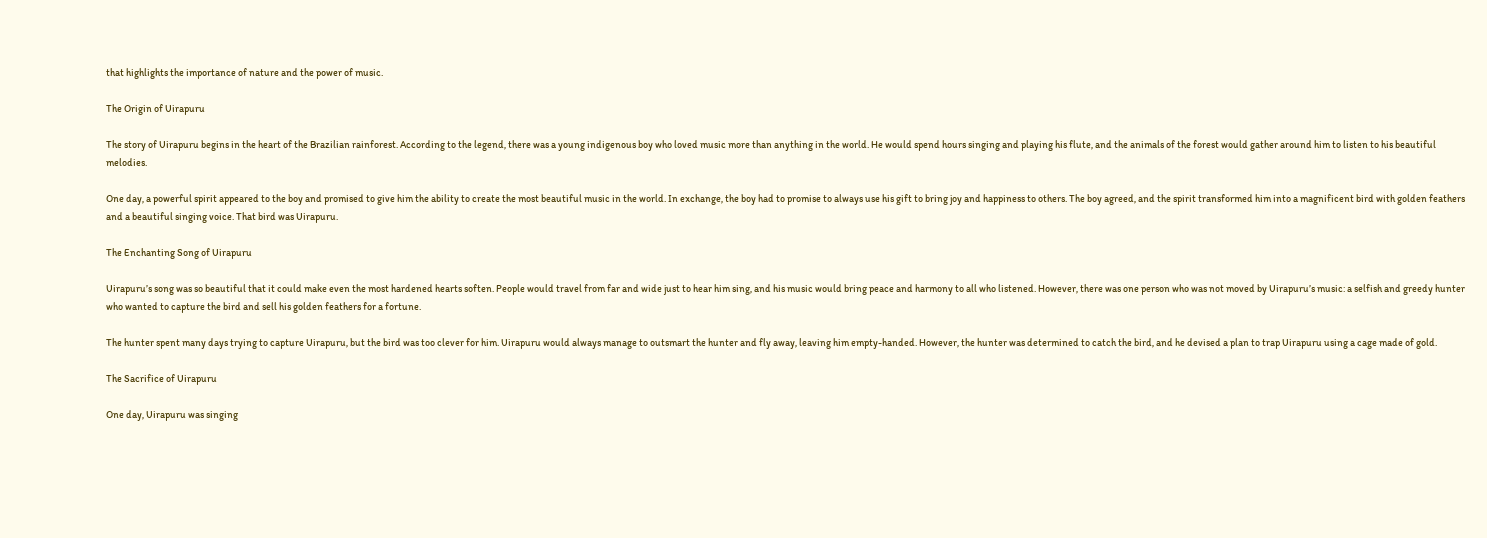that highlights the importance of nature and the power of music.

The Origin of Uirapuru

The story of Uirapuru begins in the heart of the Brazilian rainforest. According to the legend, there was a young indigenous boy who loved music more than anything in the world. He would spend hours singing and playing his flute, and the animals of the forest would gather around him to listen to his beautiful melodies.

One day, a powerful spirit appeared to the boy and promised to give him the ability to create the most beautiful music in the world. In exchange, the boy had to promise to always use his gift to bring joy and happiness to others. The boy agreed, and the spirit transformed him into a magnificent bird with golden feathers and a beautiful singing voice. That bird was Uirapuru.

The Enchanting Song of Uirapuru

Uirapuru’s song was so beautiful that it could make even the most hardened hearts soften. People would travel from far and wide just to hear him sing, and his music would bring peace and harmony to all who listened. However, there was one person who was not moved by Uirapuru’s music: a selfish and greedy hunter who wanted to capture the bird and sell his golden feathers for a fortune.

The hunter spent many days trying to capture Uirapuru, but the bird was too clever for him. Uirapuru would always manage to outsmart the hunter and fly away, leaving him empty-handed. However, the hunter was determined to catch the bird, and he devised a plan to trap Uirapuru using a cage made of gold.

The Sacrifice of Uirapuru

One day, Uirapuru was singing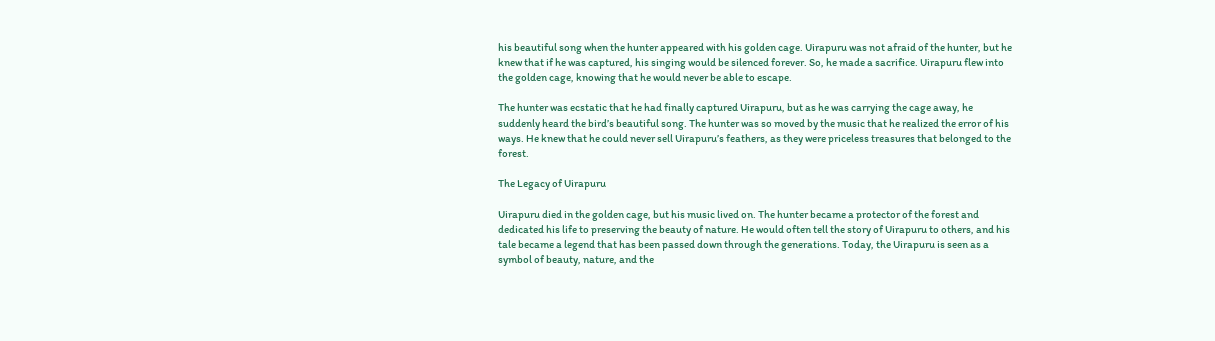his beautiful song when the hunter appeared with his golden cage. Uirapuru was not afraid of the hunter, but he knew that if he was captured, his singing would be silenced forever. So, he made a sacrifice. Uirapuru flew into the golden cage, knowing that he would never be able to escape.

The hunter was ecstatic that he had finally captured Uirapuru, but as he was carrying the cage away, he suddenly heard the bird’s beautiful song. The hunter was so moved by the music that he realized the error of his ways. He knew that he could never sell Uirapuru’s feathers, as they were priceless treasures that belonged to the forest.

The Legacy of Uirapuru

Uirapuru died in the golden cage, but his music lived on. The hunter became a protector of the forest and dedicated his life to preserving the beauty of nature. He would often tell the story of Uirapuru to others, and his tale became a legend that has been passed down through the generations. Today, the Uirapuru is seen as a symbol of beauty, nature, and the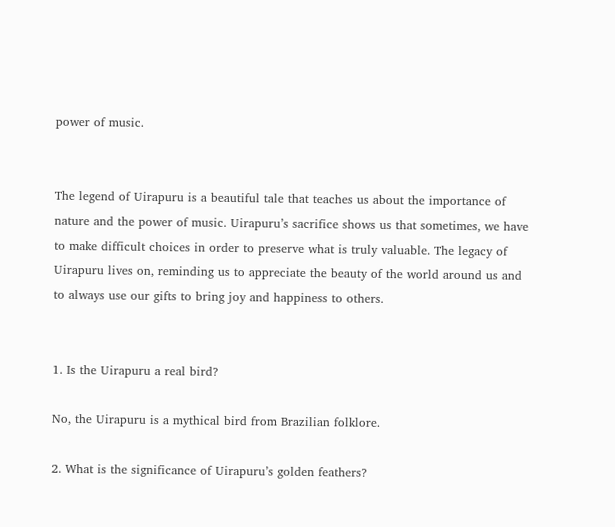power of music.


The legend of Uirapuru is a beautiful tale that teaches us about the importance of nature and the power of music. Uirapuru’s sacrifice shows us that sometimes, we have to make difficult choices in order to preserve what is truly valuable. The legacy of Uirapuru lives on, reminding us to appreciate the beauty of the world around us and to always use our gifts to bring joy and happiness to others.


1. Is the Uirapuru a real bird?

No, the Uirapuru is a mythical bird from Brazilian folklore.

2. What is the significance of Uirapuru’s golden feathers?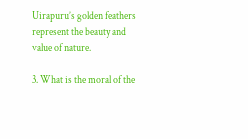Uirapuru’s golden feathers represent the beauty and value of nature.

3. What is the moral of the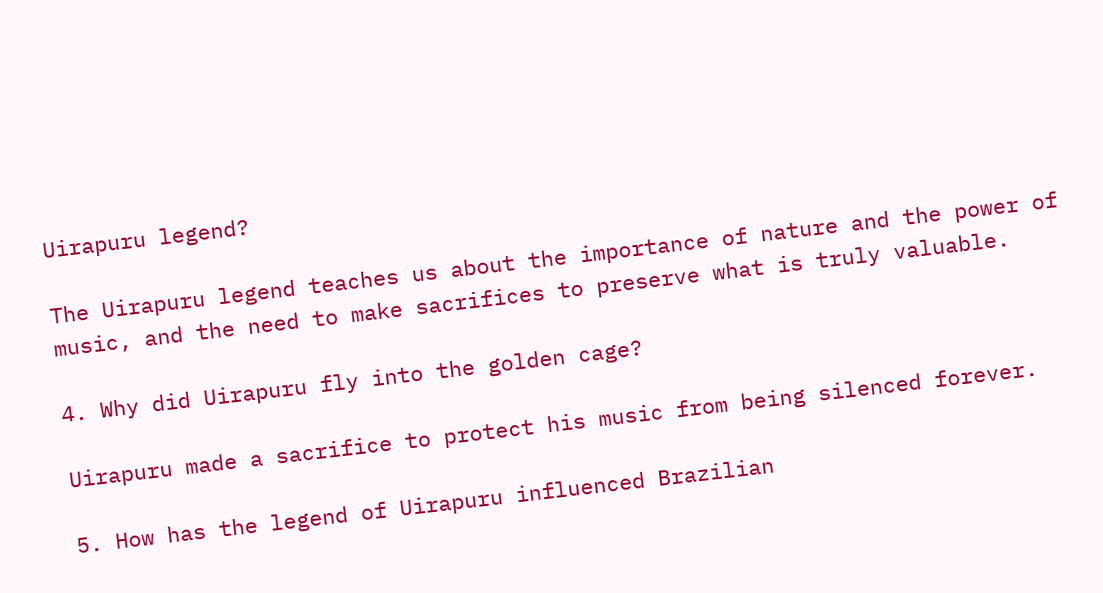Uirapuru legend?

The Uirapuru legend teaches us about the importance of nature and the power of music, and the need to make sacrifices to preserve what is truly valuable.

4. Why did Uirapuru fly into the golden cage?

Uirapuru made a sacrifice to protect his music from being silenced forever.

5. How has the legend of Uirapuru influenced Brazilian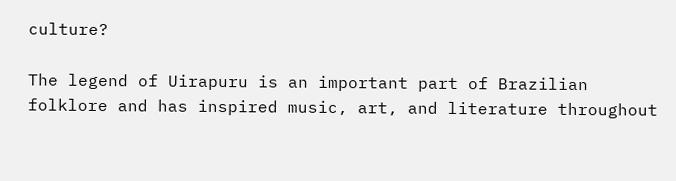culture?

The legend of Uirapuru is an important part of Brazilian folklore and has inspired music, art, and literature throughout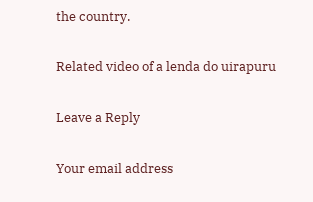the country.

Related video of a lenda do uirapuru

Leave a Reply

Your email address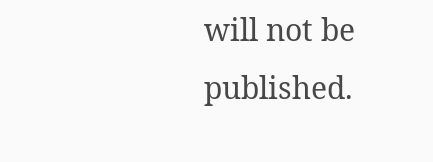will not be published.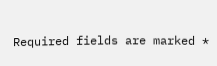Required fields are marked *